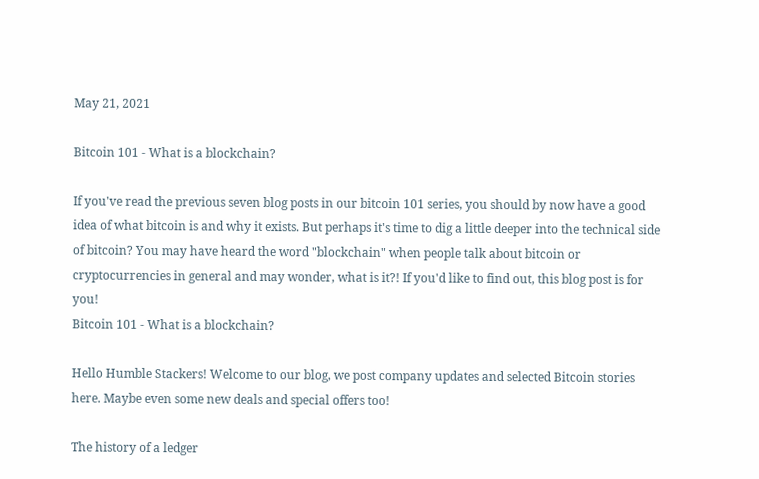May 21, 2021

Bitcoin 101 - What is a blockchain?

If you've read the previous seven blog posts in our bitcoin 101 series, you should by now have a good idea of what bitcoin is and why it exists. But perhaps it's time to dig a little deeper into the technical side of bitcoin? You may have heard the word "blockchain" when people talk about bitcoin or cryptocurrencies in general and may wonder, what is it?! If you'd like to find out, this blog post is for you!
Bitcoin 101 - What is a blockchain?

Hello Humble Stackers! Welcome to our blog, we post company updates and selected Bitcoin stories here. Maybe even some new deals and special offers too!

The history of a ledger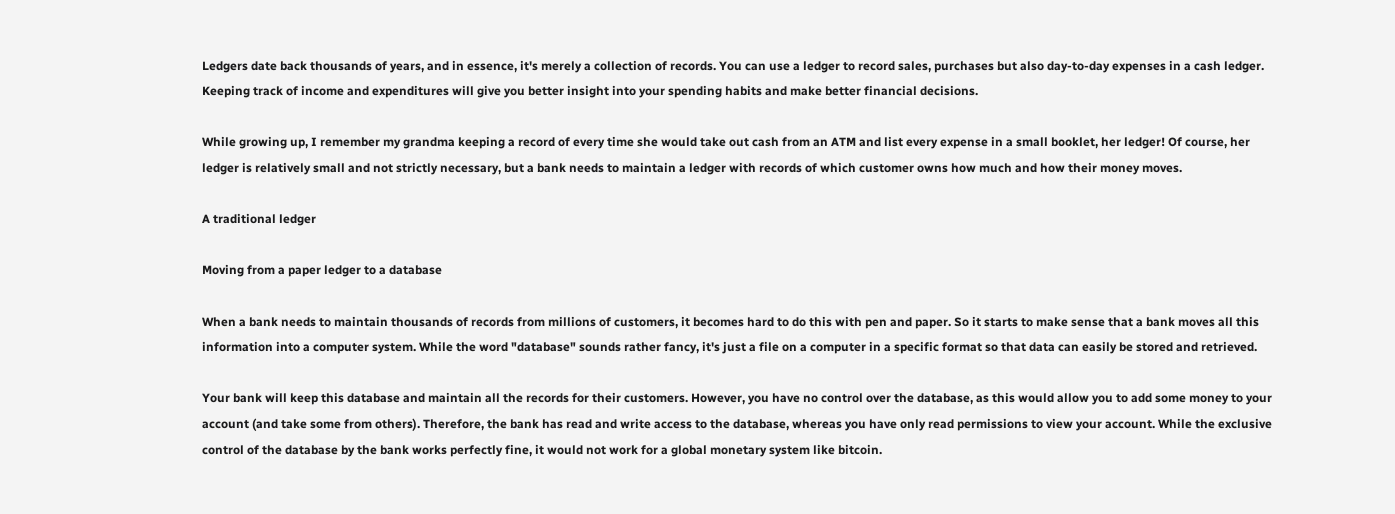Ledgers date back thousands of years, and in essence, it's merely a collection of records. You can use a ledger to record sales, purchases but also day-to-day expenses in a cash ledger. Keeping track of income and expenditures will give you better insight into your spending habits and make better financial decisions.

While growing up, I remember my grandma keeping a record of every time she would take out cash from an ATM and list every expense in a small booklet, her ledger! Of course, her ledger is relatively small and not strictly necessary, but a bank needs to maintain a ledger with records of which customer owns how much and how their money moves.

A traditional ledger

Moving from a paper ledger to a database

When a bank needs to maintain thousands of records from millions of customers, it becomes hard to do this with pen and paper. So it starts to make sense that a bank moves all this information into a computer system. While the word "database" sounds rather fancy, it's just a file on a computer in a specific format so that data can easily be stored and retrieved.

Your bank will keep this database and maintain all the records for their customers. However, you have no control over the database, as this would allow you to add some money to your account (and take some from others). Therefore, the bank has read and write access to the database, whereas you have only read permissions to view your account. While the exclusive control of the database by the bank works perfectly fine, it would not work for a global monetary system like bitcoin.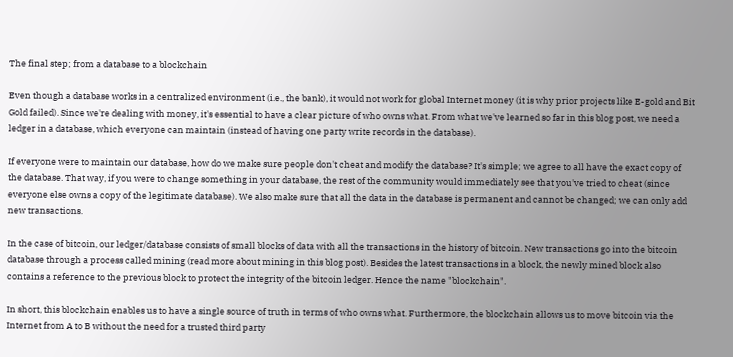The final step; from a database to a blockchain

Even though a database works in a centralized environment (i.e., the bank), it would not work for global Internet money (it is why prior projects like E-gold and Bit Gold failed). Since we're dealing with money, it's essential to have a clear picture of who owns what. From what we've learned so far in this blog post, we need a ledger in a database, which everyone can maintain (instead of having one party write records in the database).

If everyone were to maintain our database, how do we make sure people don't cheat and modify the database? It's simple; we agree to all have the exact copy of the database. That way, if you were to change something in your database, the rest of the community would immediately see that you've tried to cheat (since everyone else owns a copy of the legitimate database). We also make sure that all the data in the database is permanent and cannot be changed; we can only add new transactions.

In the case of bitcoin, our ledger/database consists of small blocks of data with all the transactions in the history of bitcoin. New transactions go into the bitcoin database through a process called mining (read more about mining in this blog post). Besides the latest transactions in a block, the newly mined block also contains a reference to the previous block to protect the integrity of the bitcoin ledger. Hence the name "blockchain".

In short, this blockchain enables us to have a single source of truth in terms of who owns what. Furthermore, the blockchain allows us to move bitcoin via the Internet from A to B without the need for a trusted third party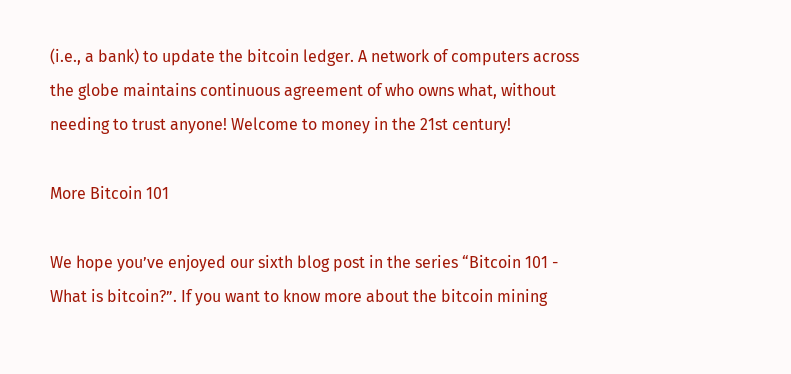(i.e., a bank) to update the bitcoin ledger. A network of computers across the globe maintains continuous agreement of who owns what, without needing to trust anyone! Welcome to money in the 21st century!

More Bitcoin 101

We hope you’ve enjoyed our sixth blog post in the series “Bitcoin 101 - What is bitcoin?”. If you want to know more about the bitcoin mining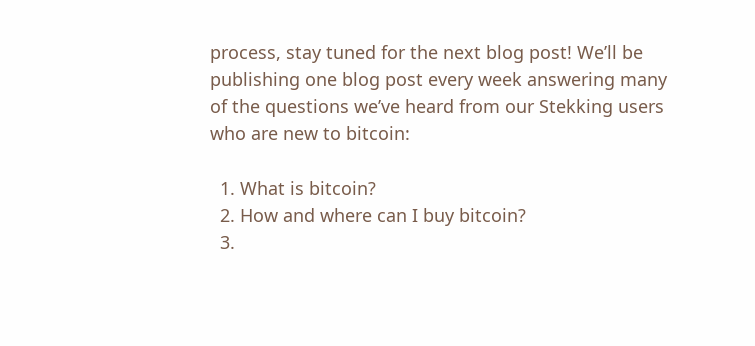process, stay tuned for the next blog post! We’ll be publishing one blog post every week answering many of the questions we’ve heard from our Stekking users who are new to bitcoin:

  1. What is bitcoin?
  2. How and where can I buy bitcoin?
  3.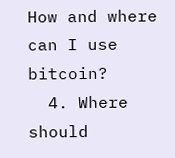How and where can I use bitcoin?
  4. Where should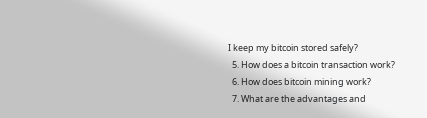I keep my bitcoin stored safely?
  5. How does a bitcoin transaction work?
  6. How does bitcoin mining work?
  7. What are the advantages and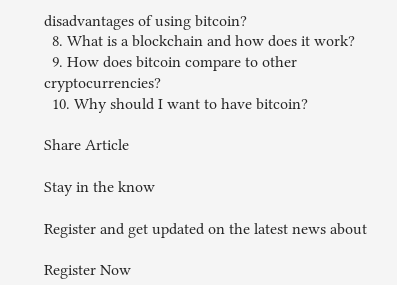disadvantages of using bitcoin?
  8. What is a blockchain and how does it work?
  9. How does bitcoin compare to other cryptocurrencies?
  10. Why should I want to have bitcoin?

Share Article

Stay in the know

Register and get updated on the latest news about

Register Now